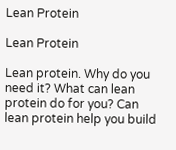Lean Protein

Lean Protein

Lean protein. Why do you need it? What can lean protein do for you? Can lean protein help you build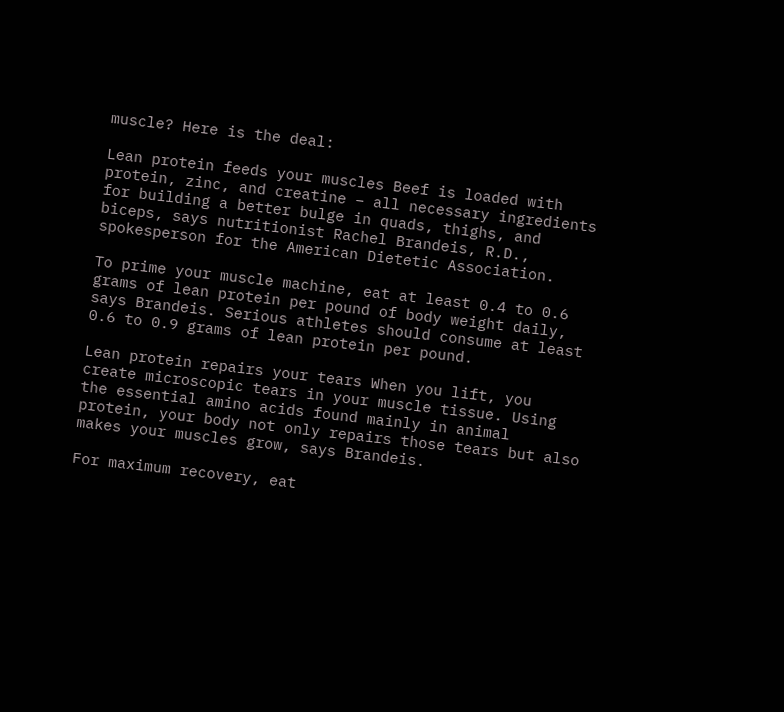muscle? Here is the deal:

Lean protein feeds your muscles Beef is loaded with protein, zinc, and creatine – all necessary ingredients for building a better bulge in quads, thighs, and biceps, says nutritionist Rachel Brandeis, R.D., spokesperson for the American Dietetic Association.

To prime your muscle machine, eat at least 0.4 to 0.6 grams of lean protein per pound of body weight daily, says Brandeis. Serious athletes should consume at least 0.6 to 0.9 grams of lean protein per pound.

Lean protein repairs your tears When you lift, you create microscopic tears in your muscle tissue. Using the essential amino acids found mainly in animal protein, your body not only repairs those tears but also makes your muscles grow, says Brandeis.

For maximum recovery, eat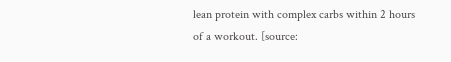lean protein with complex carbs within 2 hours of a workout. [source: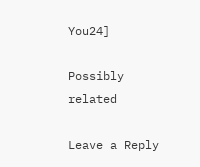You24]

Possibly related

Leave a Reply